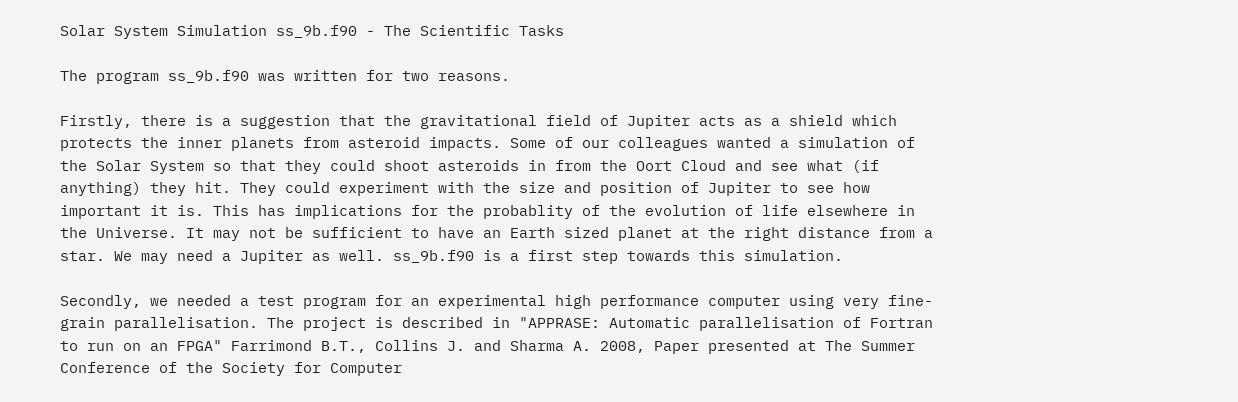Solar System Simulation ss_9b.f90 - The Scientific Tasks

The program ss_9b.f90 was written for two reasons.

Firstly, there is a suggestion that the gravitational field of Jupiter acts as a shield which protects the inner planets from asteroid impacts. Some of our colleagues wanted a simulation of the Solar System so that they could shoot asteroids in from the Oort Cloud and see what (if anything) they hit. They could experiment with the size and position of Jupiter to see how important it is. This has implications for the probablity of the evolution of life elsewhere in the Universe. It may not be sufficient to have an Earth sized planet at the right distance from a star. We may need a Jupiter as well. ss_9b.f90 is a first step towards this simulation.

Secondly, we needed a test program for an experimental high performance computer using very fine-grain parallelisation. The project is described in "APPRASE: Automatic parallelisation of Fortran to run on an FPGA" Farrimond B.T., Collins J. and Sharma A. 2008, Paper presented at The Summer Conference of the Society for Computer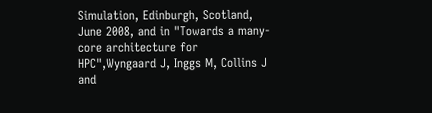Simulation, Edinburgh, Scotland, June 2008, and in "Towards a many-core architecture for HPC",Wyngaard J, Inggs M, Collins J and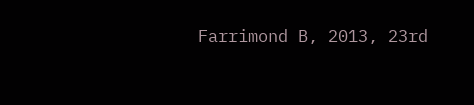Farrimond B, 2013, 23rd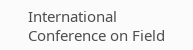International Conference on Field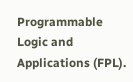Programmable Logic and Applications (FPL).